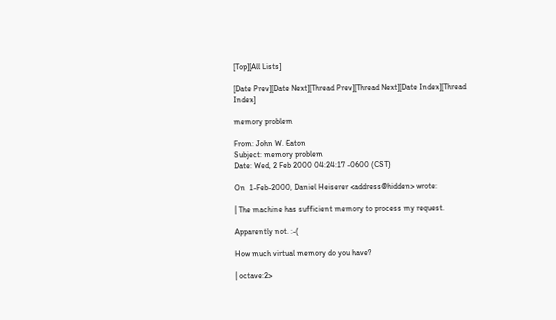[Top][All Lists]

[Date Prev][Date Next][Thread Prev][Thread Next][Date Index][Thread Index]

memory problem

From: John W. Eaton
Subject: memory problem
Date: Wed, 2 Feb 2000 04:24:17 -0600 (CST)

On  1-Feb-2000, Daniel Heiserer <address@hidden> wrote:

| The machine has sufficient memory to process my request.

Apparently not. :-(

How much virtual memory do you have?

| octave:2>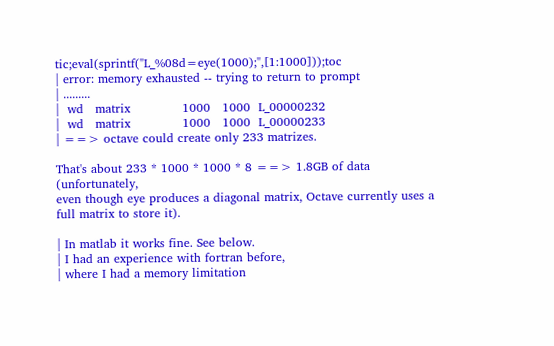tic;eval(sprintf("L_%08d=eye(1000);",[1:1000]));toc
| error: memory exhausted -- trying to return to prompt
| .........
|  wd   matrix             1000   1000  L_00000232
|  wd   matrix             1000   1000  L_00000233
| ==> octave could create only 233 matrizes.

That's about 233 * 1000 * 1000 * 8 ==> 1.8GB of data (unfortunately,
even though eye produces a diagonal matrix, Octave currently uses a
full matrix to store it).

| In matlab it works fine. See below.
| I had an experience with fortran before,
| where I had a memory limitation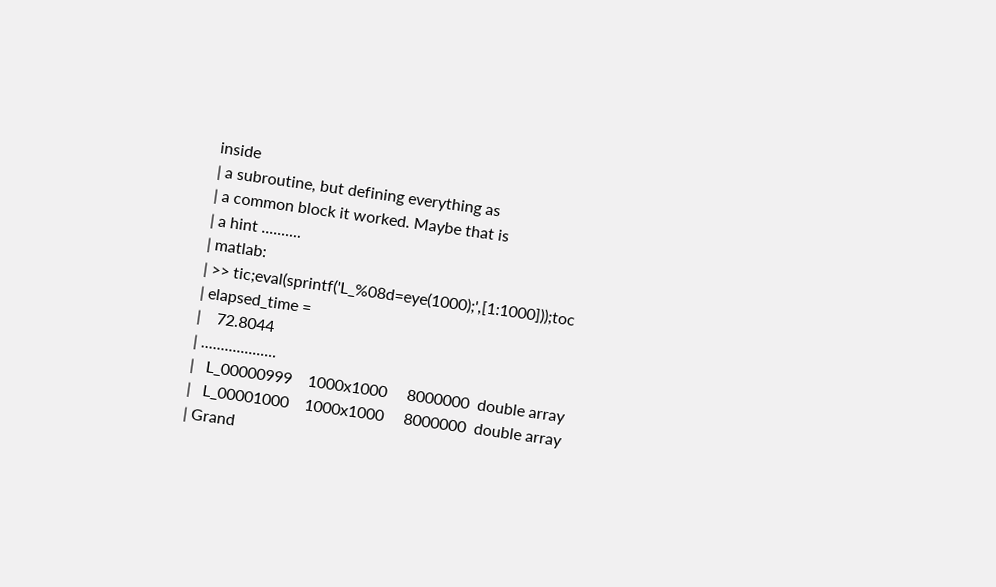inside
| a subroutine, but defining everything as
| a common block it worked. Maybe that is
| a hint ..........
| matlab:
| >> tic;eval(sprintf('L_%08d=eye(1000);',[1:1000]));toc
| elapsed_time =
|    72.8044
| ...................
|   L_00000999    1000x1000     8000000  double array
|   L_00001000    1000x1000     8000000  double array
| Grand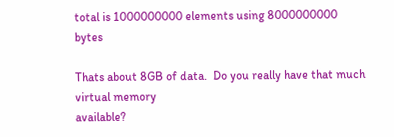total is 1000000000 elements using 8000000000 bytes

Thats about 8GB of data.  Do you really have that much virtual memory
available?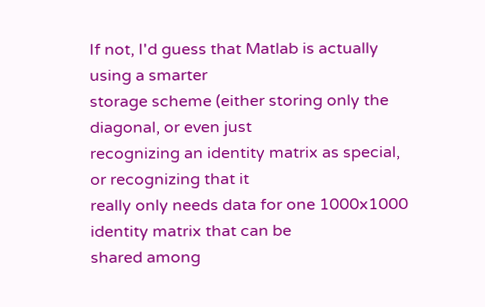If not, I'd guess that Matlab is actually using a smarter
storage scheme (either storing only the diagonal, or even just
recognizing an identity matrix as special, or recognizing that it
really only needs data for one 1000x1000 identity matrix that can be
shared among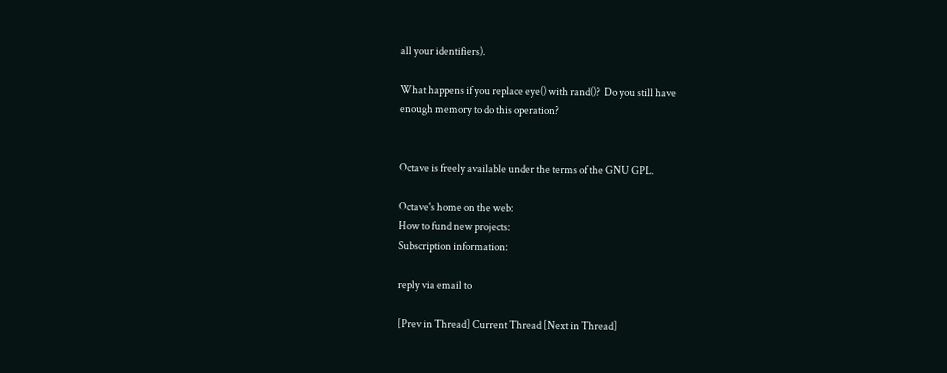all your identifiers).

What happens if you replace eye() with rand()?  Do you still have
enough memory to do this operation?


Octave is freely available under the terms of the GNU GPL.

Octave's home on the web:
How to fund new projects:
Subscription information:

reply via email to

[Prev in Thread] Current Thread [Next in Thread]